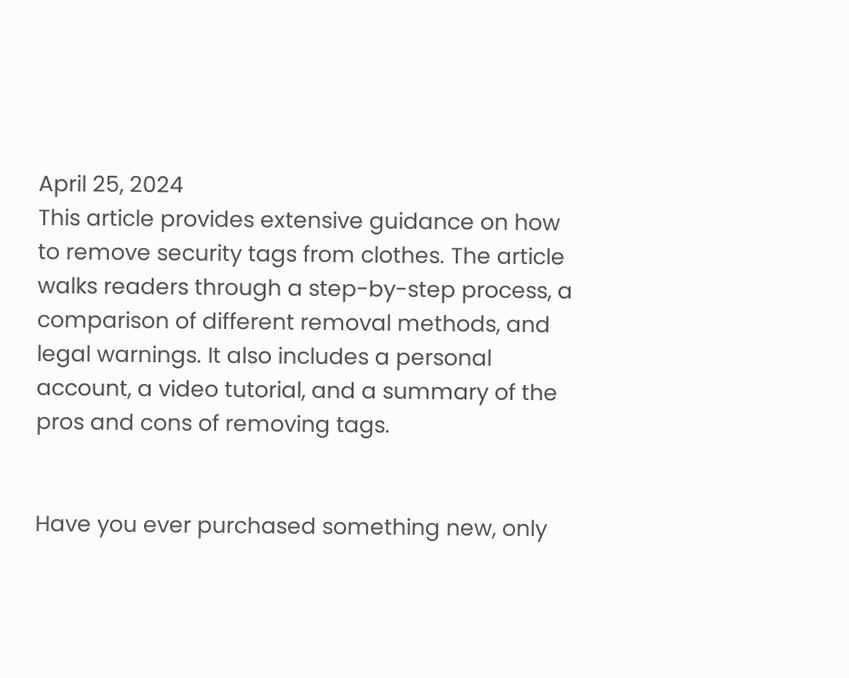April 25, 2024
This article provides extensive guidance on how to remove security tags from clothes. The article walks readers through a step-by-step process, a comparison of different removal methods, and legal warnings. It also includes a personal account, a video tutorial, and a summary of the pros and cons of removing tags.


Have you ever purchased something new, only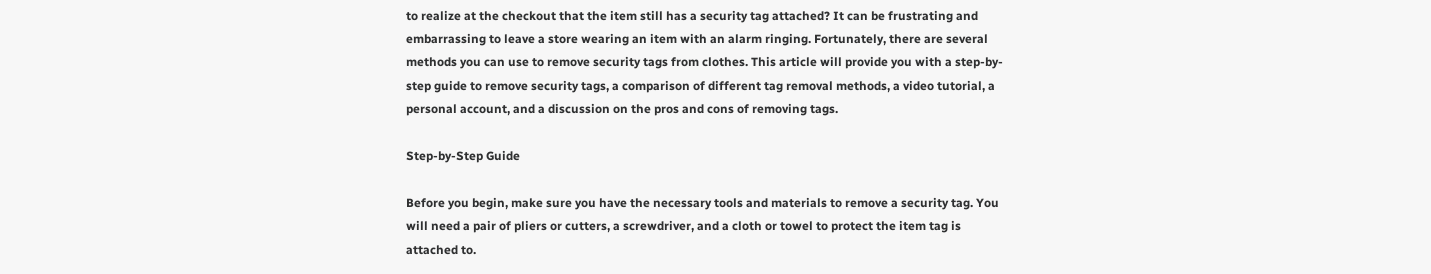to realize at the checkout that the item still has a security tag attached? It can be frustrating and embarrassing to leave a store wearing an item with an alarm ringing. Fortunately, there are several methods you can use to remove security tags from clothes. This article will provide you with a step-by-step guide to remove security tags, a comparison of different tag removal methods, a video tutorial, a personal account, and a discussion on the pros and cons of removing tags.

Step-by-Step Guide

Before you begin, make sure you have the necessary tools and materials to remove a security tag. You will need a pair of pliers or cutters, a screwdriver, and a cloth or towel to protect the item tag is attached to.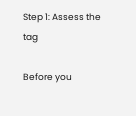Step 1: Assess the tag

Before you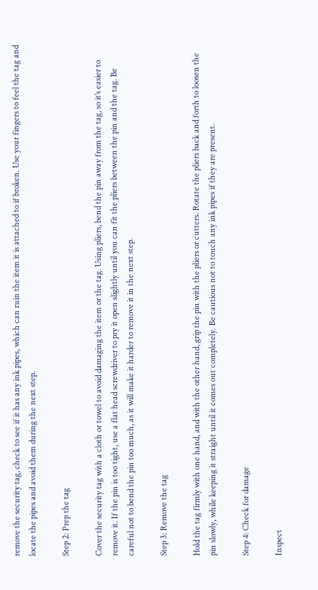remove the security tag, check to see if it has any ink pipes, which can ruin the item it is attached to if broken. Use your fingers to feel the tag and locate the pipes and avoid them during the next step.

Step 2: Prep the tag

Cover the security tag with a cloth or towel to avoid damaging the item or the tag. Using pliers, bend the pin away from the tag, so it’s easier to remove it. If the pin is too tight, use a flat head screwdriver to pry it open slightly until you can fit the pliers between the pin and the tag. Be careful not to bend the pin too much, as it will make it harder to remove it in the next step.

Step 3: Remove the tag

Hold the tag firmly with one hand, and with the other hand, grip the pin with the pliers or cutters. Rotate the pliers back and forth to loosen the pin slowly, while keeping it straight until it comes out completely. Be cautious not to touch any ink pipes if they are present.

Step 4: Check for damage

Inspect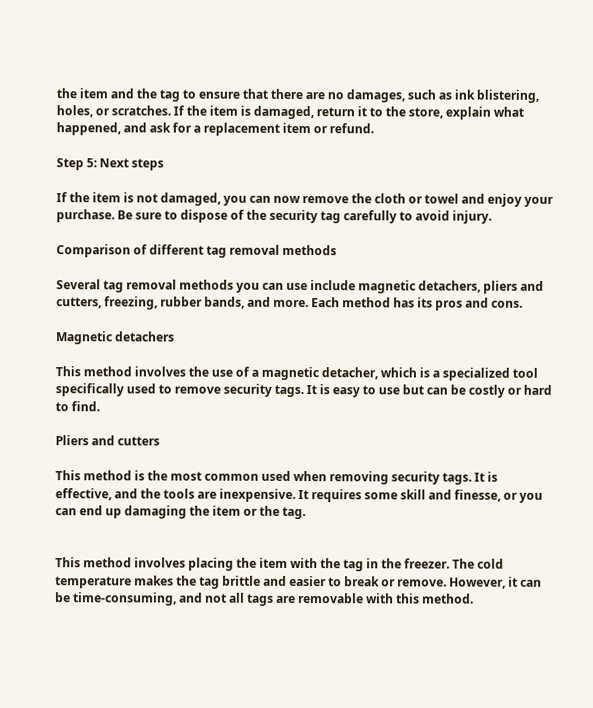the item and the tag to ensure that there are no damages, such as ink blistering, holes, or scratches. If the item is damaged, return it to the store, explain what happened, and ask for a replacement item or refund.

Step 5: Next steps

If the item is not damaged, you can now remove the cloth or towel and enjoy your purchase. Be sure to dispose of the security tag carefully to avoid injury.

Comparison of different tag removal methods

Several tag removal methods you can use include magnetic detachers, pliers and cutters, freezing, rubber bands, and more. Each method has its pros and cons.

Magnetic detachers

This method involves the use of a magnetic detacher, which is a specialized tool specifically used to remove security tags. It is easy to use but can be costly or hard to find.

Pliers and cutters

This method is the most common used when removing security tags. It is effective, and the tools are inexpensive. It requires some skill and finesse, or you can end up damaging the item or the tag.


This method involves placing the item with the tag in the freezer. The cold temperature makes the tag brittle and easier to break or remove. However, it can be time-consuming, and not all tags are removable with this method.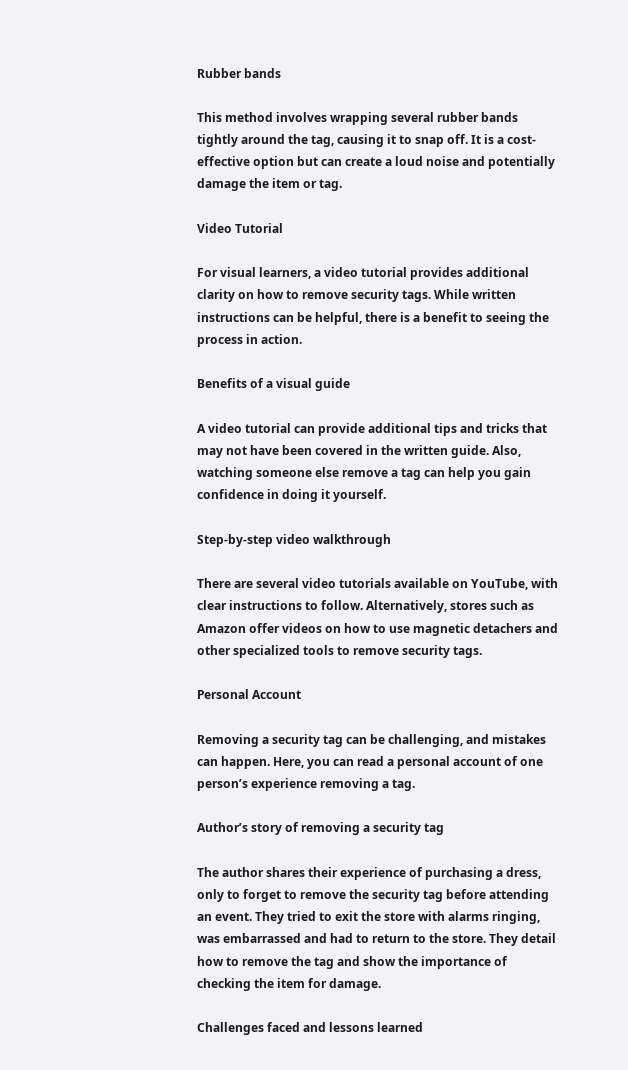Rubber bands

This method involves wrapping several rubber bands tightly around the tag, causing it to snap off. It is a cost-effective option but can create a loud noise and potentially damage the item or tag.

Video Tutorial

For visual learners, a video tutorial provides additional clarity on how to remove security tags. While written instructions can be helpful, there is a benefit to seeing the process in action.

Benefits of a visual guide

A video tutorial can provide additional tips and tricks that may not have been covered in the written guide. Also, watching someone else remove a tag can help you gain confidence in doing it yourself.

Step-by-step video walkthrough

There are several video tutorials available on YouTube, with clear instructions to follow. Alternatively, stores such as Amazon offer videos on how to use magnetic detachers and other specialized tools to remove security tags.

Personal Account

Removing a security tag can be challenging, and mistakes can happen. Here, you can read a personal account of one person’s experience removing a tag.

Author’s story of removing a security tag

The author shares their experience of purchasing a dress, only to forget to remove the security tag before attending an event. They tried to exit the store with alarms ringing, was embarrassed and had to return to the store. They detail how to remove the tag and show the importance of checking the item for damage.

Challenges faced and lessons learned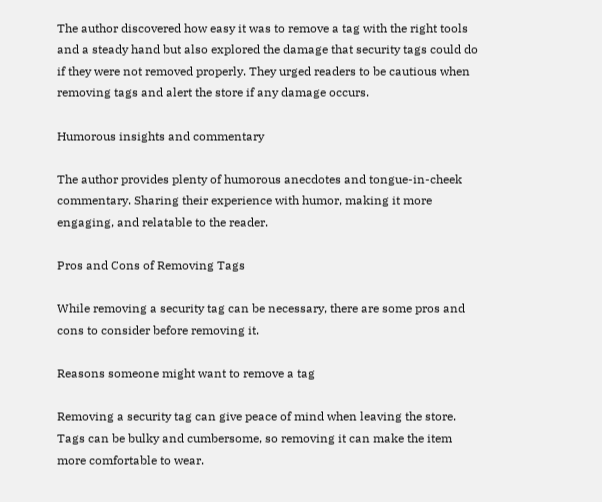The author discovered how easy it was to remove a tag with the right tools and a steady hand but also explored the damage that security tags could do if they were not removed properly. They urged readers to be cautious when removing tags and alert the store if any damage occurs.

Humorous insights and commentary

The author provides plenty of humorous anecdotes and tongue-in-cheek commentary. Sharing their experience with humor, making it more engaging, and relatable to the reader.

Pros and Cons of Removing Tags

While removing a security tag can be necessary, there are some pros and cons to consider before removing it.

Reasons someone might want to remove a tag

Removing a security tag can give peace of mind when leaving the store. Tags can be bulky and cumbersome, so removing it can make the item more comfortable to wear.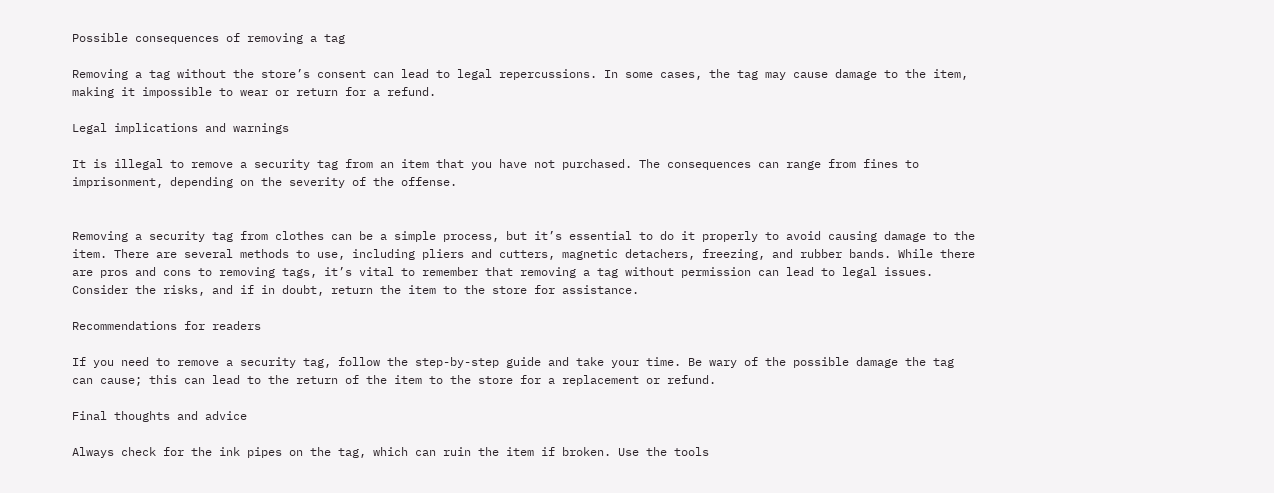Possible consequences of removing a tag

Removing a tag without the store’s consent can lead to legal repercussions. In some cases, the tag may cause damage to the item, making it impossible to wear or return for a refund.

Legal implications and warnings

It is illegal to remove a security tag from an item that you have not purchased. The consequences can range from fines to imprisonment, depending on the severity of the offense.


Removing a security tag from clothes can be a simple process, but it’s essential to do it properly to avoid causing damage to the item. There are several methods to use, including pliers and cutters, magnetic detachers, freezing, and rubber bands. While there are pros and cons to removing tags, it’s vital to remember that removing a tag without permission can lead to legal issues. Consider the risks, and if in doubt, return the item to the store for assistance.

Recommendations for readers

If you need to remove a security tag, follow the step-by-step guide and take your time. Be wary of the possible damage the tag can cause; this can lead to the return of the item to the store for a replacement or refund.

Final thoughts and advice

Always check for the ink pipes on the tag, which can ruin the item if broken. Use the tools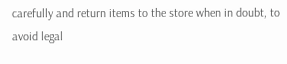carefully and return items to the store when in doubt, to avoid legal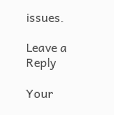issues.

Leave a Reply

Your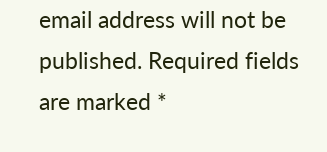email address will not be published. Required fields are marked *